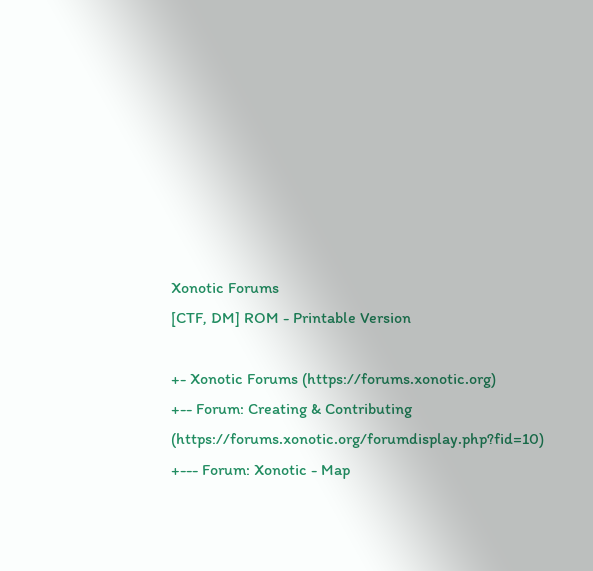Xonotic Forums
[CTF, DM] ROM - Printable Version

+- Xonotic Forums (https://forums.xonotic.org)
+-- Forum: Creating & Contributing (https://forums.xonotic.org/forumdisplay.php?fid=10)
+--- Forum: Xonotic - Map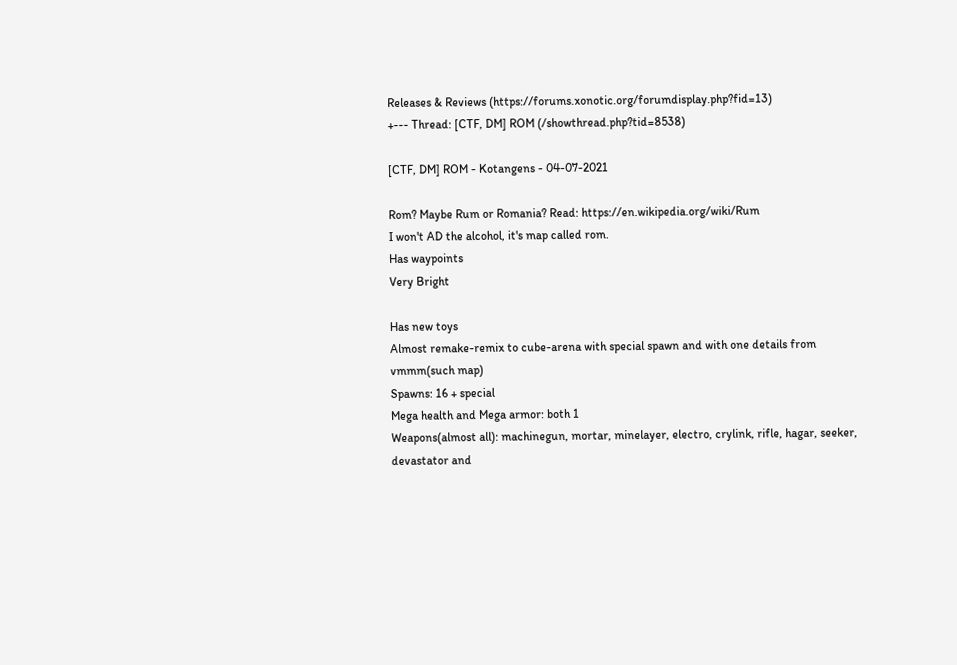Releases & Reviews (https://forums.xonotic.org/forumdisplay.php?fid=13)
+--- Thread: [CTF, DM] ROM (/showthread.php?tid=8538)

[CTF, DM] ROM - Kotangens - 04-07-2021

Rom? Maybe Rum or Romania? Read: https://en.wikipedia.org/wiki/Rum
I won't AD the alcohol, it's map called rom.
Has waypoints
Very Bright

Has new toys
Almost remake-remix to cube-arena with special spawn and with one details from vmmm(such map)
Spawns: 16 + special
Mega health and Mega armor: both 1
Weapons(almost all): machinegun, mortar, minelayer, electro, crylink, rifle, hagar, seeker, devastator and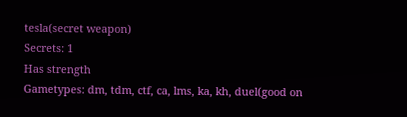tesla(secret weapon)
Secrets: 1
Has strength
Gametypes: dm, tdm, ctf, ca, lms, ka, kh, duel(good on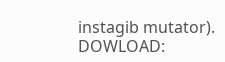instagib mutator).
DOWLOAD: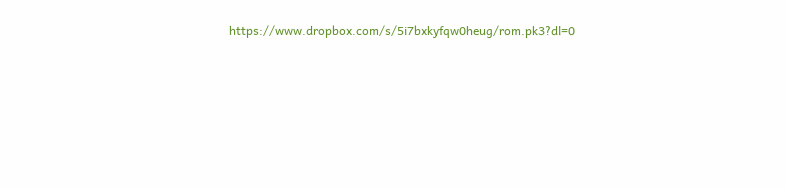https://www.dropbox.com/s/5i7bxkyfqw0heug/rom.pk3?dl=0